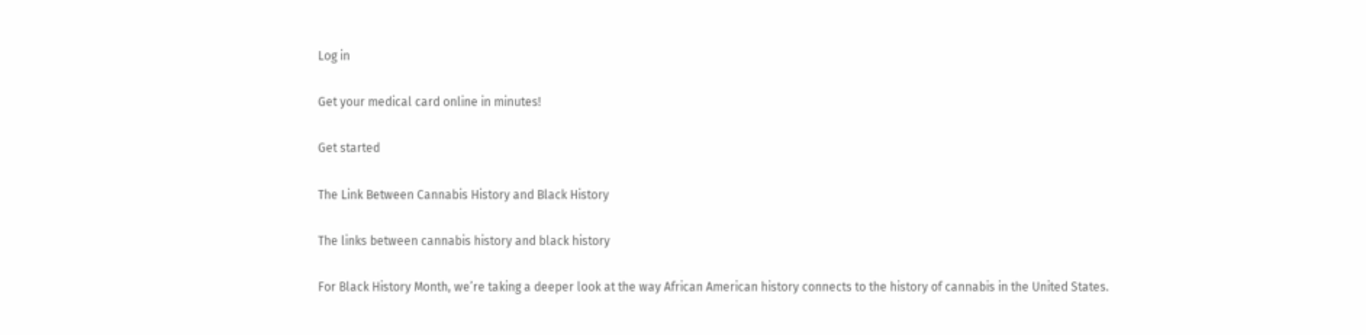Log in

Get your medical card online in minutes!

Get started

The Link Between Cannabis History and Black History

The links between cannabis history and black history

For Black History Month, we’re taking a deeper look at the way African American history connects to the history of cannabis in the United States.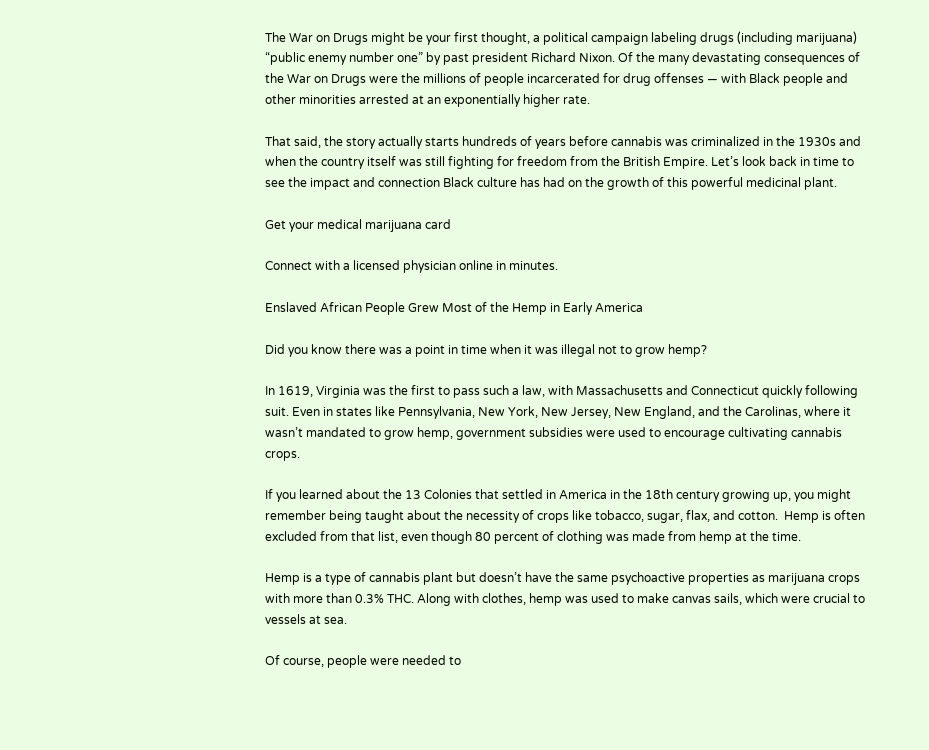The War on Drugs might be your first thought, a political campaign labeling drugs (including marijuana) “public enemy number one” by past president Richard Nixon. Of the many devastating consequences of the War on Drugs were the millions of people incarcerated for drug offenses — with Black people and other minorities arrested at an exponentially higher rate.

That said, the story actually starts hundreds of years before cannabis was criminalized in the 1930s and when the country itself was still fighting for freedom from the British Empire. Let’s look back in time to see the impact and connection Black culture has had on the growth of this powerful medicinal plant.

Get your medical marijuana card

Connect with a licensed physician online in minutes.

Enslaved African People Grew Most of the Hemp in Early America

Did you know there was a point in time when it was illegal not to grow hemp?

In 1619, Virginia was the first to pass such a law, with Massachusetts and Connecticut quickly following suit. Even in states like Pennsylvania, New York, New Jersey, New England, and the Carolinas, where it wasn’t mandated to grow hemp, government subsidies were used to encourage cultivating cannabis crops.

If you learned about the 13 Colonies that settled in America in the 18th century growing up, you might remember being taught about the necessity of crops like tobacco, sugar, flax, and cotton.  Hemp is often excluded from that list, even though 80 percent of clothing was made from hemp at the time.

Hemp is a type of cannabis plant but doesn’t have the same psychoactive properties as marijuana crops with more than 0.3% THC. Along with clothes, hemp was used to make canvas sails, which were crucial to vessels at sea.

Of course, people were needed to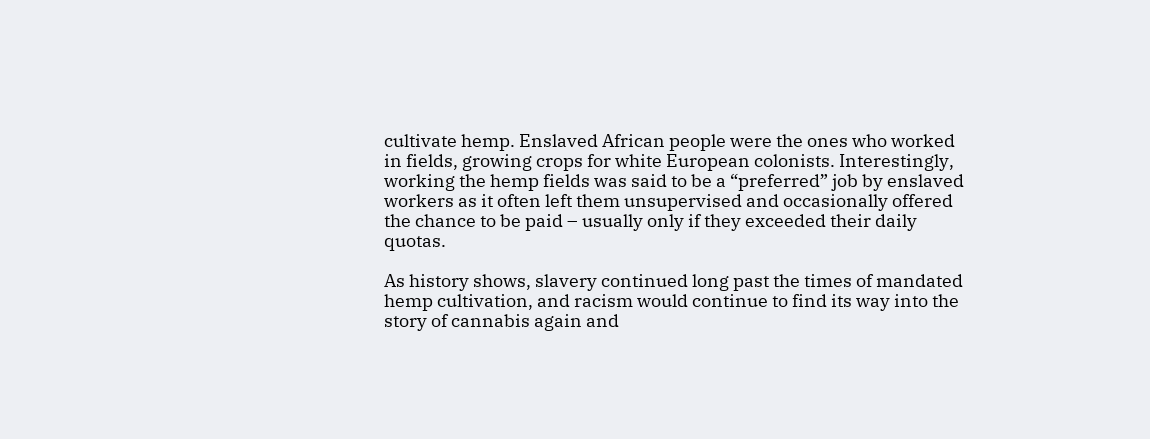cultivate hemp. Enslaved African people were the ones who worked in fields, growing crops for white European colonists. Interestingly, working the hemp fields was said to be a “preferred” job by enslaved workers as it often left them unsupervised and occasionally offered the chance to be paid – usually only if they exceeded their daily quotas.

As history shows, slavery continued long past the times of mandated hemp cultivation, and racism would continue to find its way into the story of cannabis again and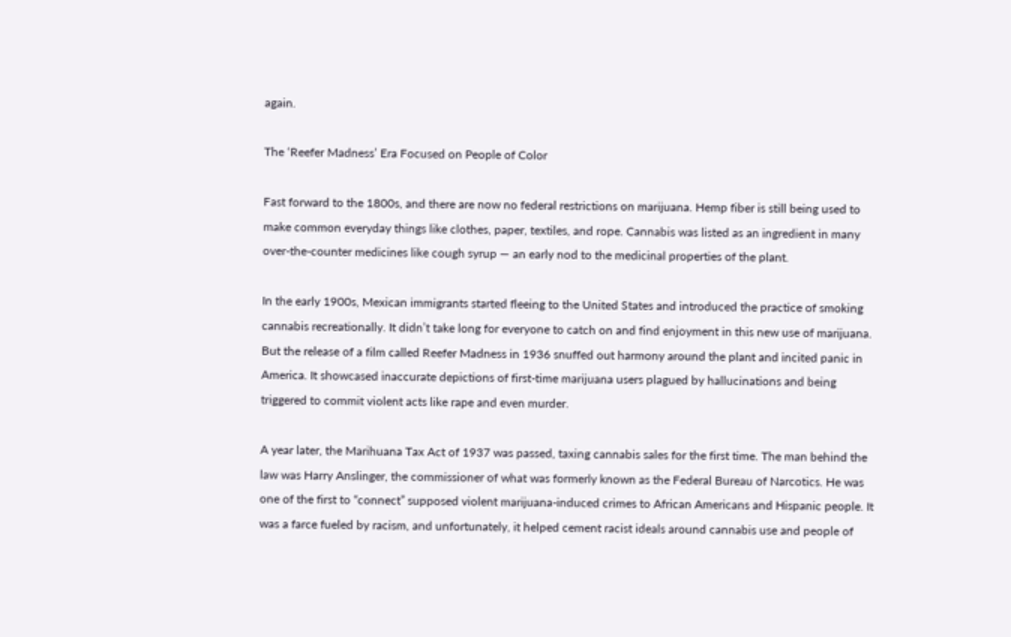again.

The ‘Reefer Madness’ Era Focused on People of Color

Fast forward to the 1800s, and there are now no federal restrictions on marijuana. Hemp fiber is still being used to make common everyday things like clothes, paper, textiles, and rope. Cannabis was listed as an ingredient in many over-the-counter medicines like cough syrup — an early nod to the medicinal properties of the plant.

In the early 1900s, Mexican immigrants started fleeing to the United States and introduced the practice of smoking cannabis recreationally. It didn’t take long for everyone to catch on and find enjoyment in this new use of marijuana. But the release of a film called Reefer Madness in 1936 snuffed out harmony around the plant and incited panic in America. It showcased inaccurate depictions of first-time marijuana users plagued by hallucinations and being triggered to commit violent acts like rape and even murder.

A year later, the Marihuana Tax Act of 1937 was passed, taxing cannabis sales for the first time. The man behind the law was Harry Anslinger, the commissioner of what was formerly known as the Federal Bureau of Narcotics. He was one of the first to “connect” supposed violent marijuana-induced crimes to African Americans and Hispanic people. It was a farce fueled by racism, and unfortunately, it helped cement racist ideals around cannabis use and people of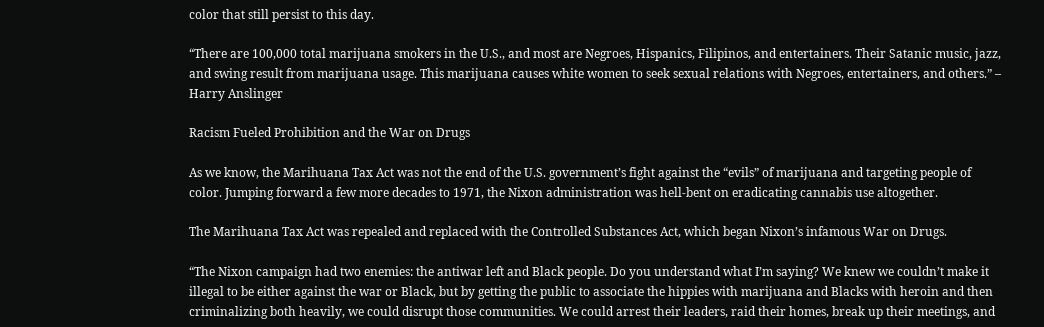color that still persist to this day.

“There are 100,000 total marijuana smokers in the U.S., and most are Negroes, Hispanics, Filipinos, and entertainers. Their Satanic music, jazz, and swing result from marijuana usage. This marijuana causes white women to seek sexual relations with Negroes, entertainers, and others.” – Harry Anslinger

Racism Fueled Prohibition and the War on Drugs

As we know, the Marihuana Tax Act was not the end of the U.S. government’s fight against the “evils” of marijuana and targeting people of color. Jumping forward a few more decades to 1971, the Nixon administration was hell-bent on eradicating cannabis use altogether.

The Marihuana Tax Act was repealed and replaced with the Controlled Substances Act, which began Nixon’s infamous War on Drugs.

“The Nixon campaign had two enemies: the antiwar left and Black people. Do you understand what I’m saying? We knew we couldn’t make it illegal to be either against the war or Black, but by getting the public to associate the hippies with marijuana and Blacks with heroin and then criminalizing both heavily, we could disrupt those communities. We could arrest their leaders, raid their homes, break up their meetings, and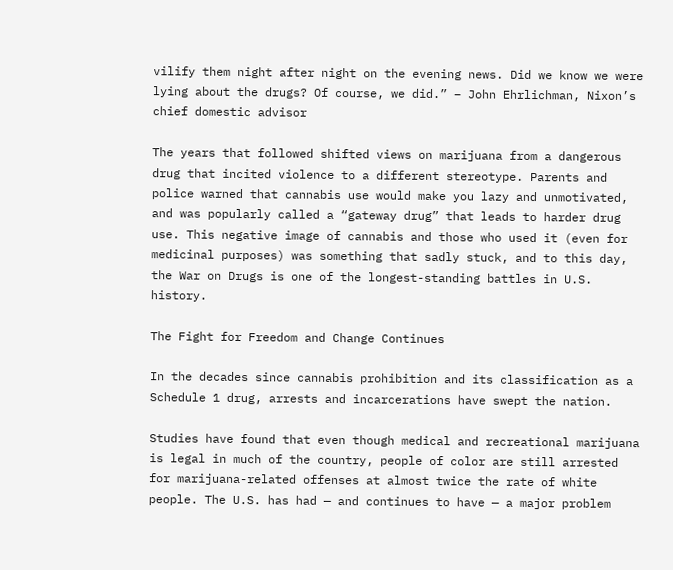vilify them night after night on the evening news. Did we know we were lying about the drugs? Of course, we did.” – John Ehrlichman, Nixon’s chief domestic advisor

The years that followed shifted views on marijuana from a dangerous drug that incited violence to a different stereotype. Parents and police warned that cannabis use would make you lazy and unmotivated, and was popularly called a “gateway drug” that leads to harder drug use. This negative image of cannabis and those who used it (even for medicinal purposes) was something that sadly stuck, and to this day, the War on Drugs is one of the longest-standing battles in U.S. history.

The Fight for Freedom and Change Continues

In the decades since cannabis prohibition and its classification as a Schedule 1 drug, arrests and incarcerations have swept the nation.

Studies have found that even though medical and recreational marijuana is legal in much of the country, people of color are still arrested for marijuana-related offenses at almost twice the rate of white people. The U.S. has had — and continues to have — a major problem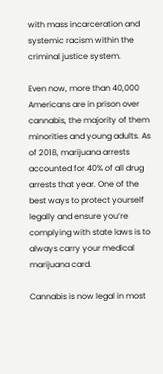with mass incarceration and systemic racism within the criminal justice system.

Even now, more than 40,000 Americans are in prison over cannabis, the majority of them minorities and young adults. As of 2018, marijuana arrests accounted for 40% of all drug arrests that year. One of the best ways to protect yourself legally and ensure you’re complying with state laws is to always carry your medical marijuana card.

Cannabis is now legal in most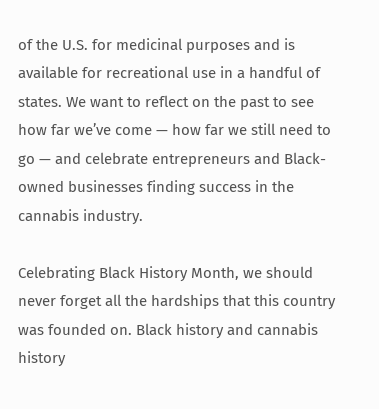of the U.S. for medicinal purposes and is available for recreational use in a handful of states. We want to reflect on the past to see how far we’ve come — how far we still need to go — and celebrate entrepreneurs and Black-owned businesses finding success in the cannabis industry.

Celebrating Black History Month, we should never forget all the hardships that this country was founded on. Black history and cannabis history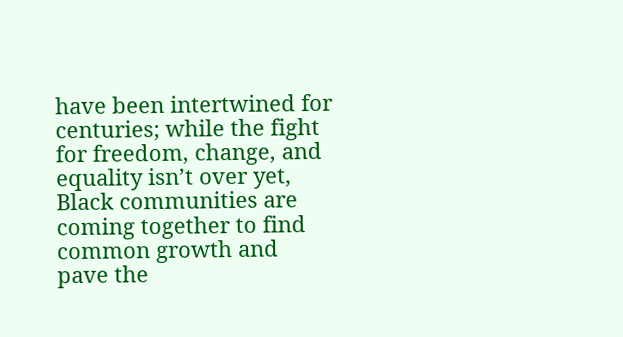have been intertwined for centuries; while the fight for freedom, change, and equality isn’t over yet, Black communities are coming together to find common growth and pave the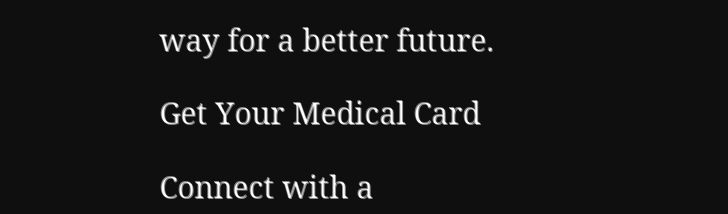way for a better future.

Get Your Medical Card

Connect with a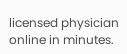licensed physician online in minutes.